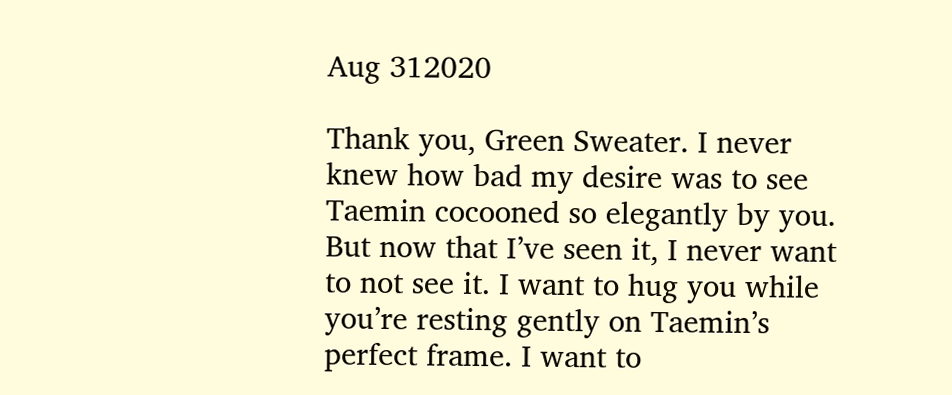Aug 312020

Thank you, Green Sweater. I never knew how bad my desire was to see Taemin cocooned so elegantly by you. But now that I’ve seen it, I never want to not see it. I want to hug you while you’re resting gently on Taemin’s perfect frame. I want to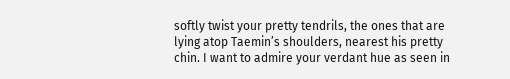softly twist your pretty tendrils, the ones that are lying atop Taemin’s shoulders, nearest his pretty chin. I want to admire your verdant hue as seen in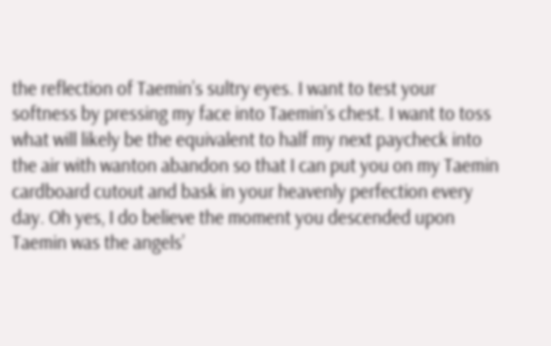the reflection of Taemin’s sultry eyes. I want to test your softness by pressing my face into Taemin’s chest. I want to toss what will likely be the equivalent to half my next paycheck into the air with wanton abandon so that I can put you on my Taemin cardboard cutout and bask in your heavenly perfection every day. Oh yes, I do believe the moment you descended upon Taemin was the angels’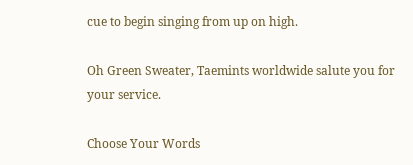cue to begin singing from up on high.

Oh Green Sweater, Taemints worldwide salute you for your service.

Choose Your Words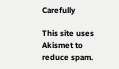Carefully

This site uses Akismet to reduce spam.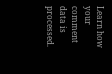Learn how your comment data is processed.